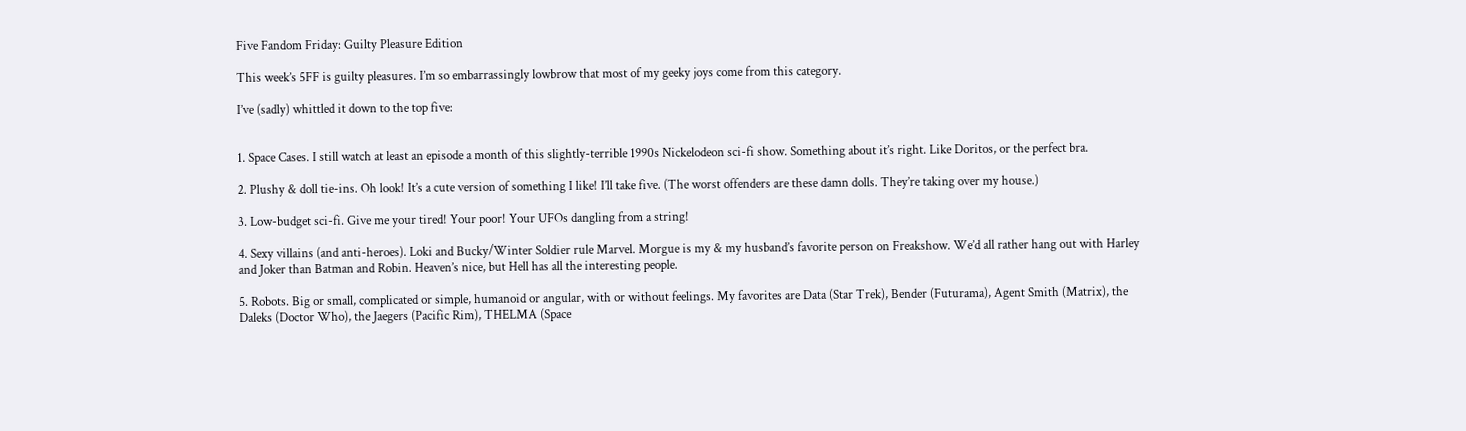Five Fandom Friday: Guilty Pleasure Edition

This week’s 5FF is guilty pleasures. I’m so embarrassingly lowbrow that most of my geeky joys come from this category.

I’ve (sadly) whittled it down to the top five:


1. Space Cases. I still watch at least an episode a month of this slightly-terrible 1990s Nickelodeon sci-fi show. Something about it’s right. Like Doritos, or the perfect bra.

2. Plushy & doll tie-ins. Oh look! It’s a cute version of something I like! I’ll take five. (The worst offenders are these damn dolls. They’re taking over my house.)

3. Low-budget sci-fi. Give me your tired! Your poor! Your UFOs dangling from a string!

4. Sexy villains (and anti-heroes). Loki and Bucky/Winter Soldier rule Marvel. Morgue is my & my husband’s favorite person on Freakshow. We’d all rather hang out with Harley and Joker than Batman and Robin. Heaven’s nice, but Hell has all the interesting people.

5. Robots. Big or small, complicated or simple, humanoid or angular, with or without feelings. My favorites are Data (Star Trek), Bender (Futurama), Agent Smith (Matrix), the Daleks (Doctor Who), the Jaegers (Pacific Rim), THELMA (Space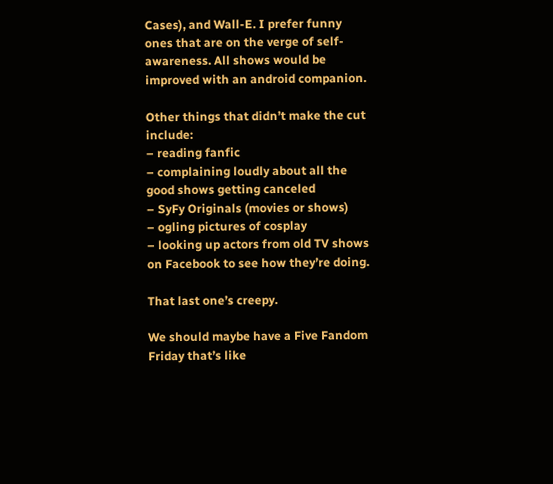Cases), and Wall-E. I prefer funny ones that are on the verge of self-awareness. All shows would be improved with an android companion.

Other things that didn’t make the cut include:
– reading fanfic
– complaining loudly about all the good shows getting canceled
– SyFy Originals (movies or shows)
– ogling pictures of cosplay
– looking up actors from old TV shows on Facebook to see how they’re doing.

That last one’s creepy.

We should maybe have a Five Fandom Friday that’s like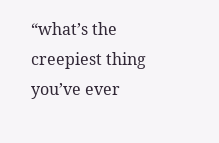“what’s the creepiest thing you’ve ever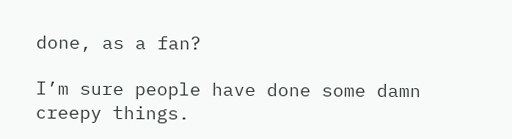done, as a fan?

I’m sure people have done some damn creepy things.